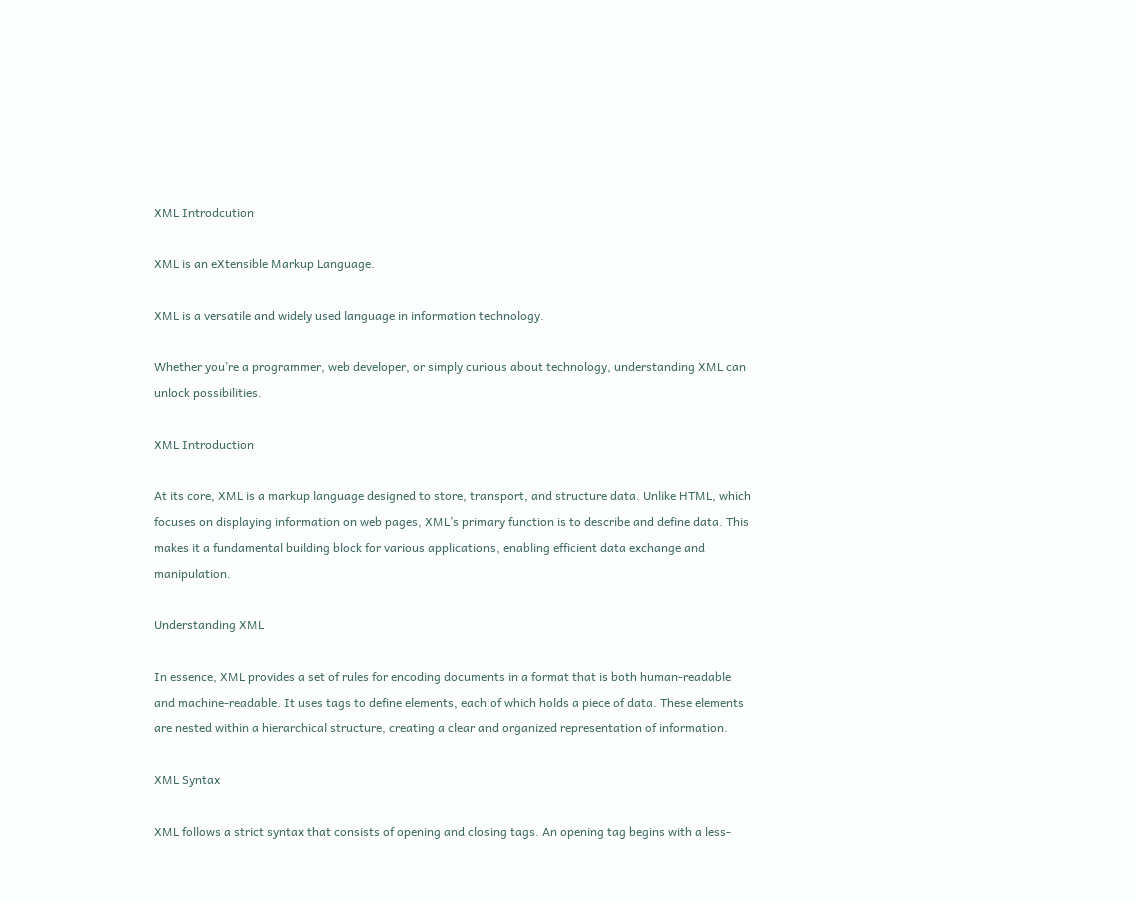XML Introdcution

XML is an eXtensible Markup Language.

XML is a versatile and widely used language in information technology.

Whether you’re a programmer, web developer, or simply curious about technology, understanding XML can unlock possibilities.

XML Introduction

At its core, XML is a markup language designed to store, transport, and structure data. Unlike HTML, which focuses on displaying information on web pages, XML’s primary function is to describe and define data. This makes it a fundamental building block for various applications, enabling efficient data exchange and manipulation.

Understanding XML

In essence, XML provides a set of rules for encoding documents in a format that is both human-readable and machine-readable. It uses tags to define elements, each of which holds a piece of data. These elements are nested within a hierarchical structure, creating a clear and organized representation of information.

XML Syntax

XML follows a strict syntax that consists of opening and closing tags. An opening tag begins with a less-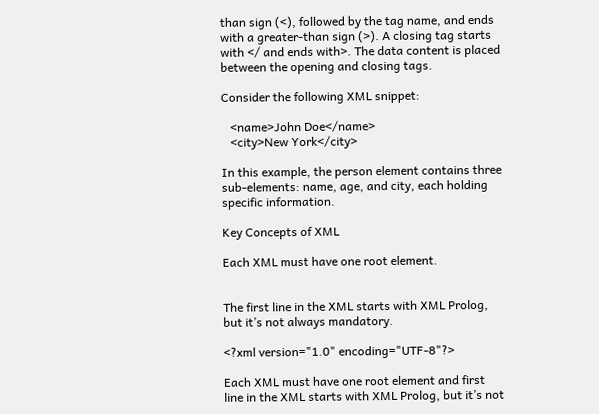than sign (<), followed by the tag name, and ends with a greater-than sign (>). A closing tag starts with </ and ends with>. The data content is placed between the opening and closing tags.

Consider the following XML snippet:

   <name>John Doe</name>
   <city>New York</city>

In this example, the person element contains three sub-elements: name, age, and city, each holding specific information.

Key Concepts of XML

Each XML must have one root element.


The first line in the XML starts with XML Prolog, but it’s not always mandatory.

<?xml version="1.0" encoding="UTF-8"?>

Each XML must have one root element and first line in the XML starts with XML Prolog, but it’s not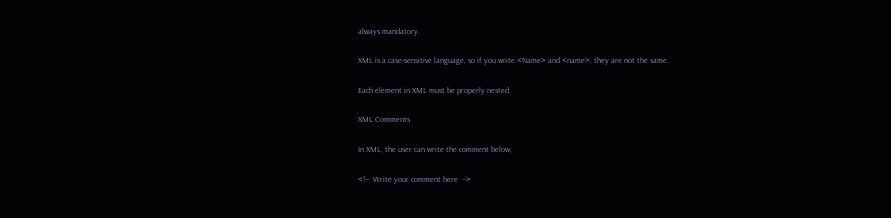always mandatory.

XML is a case-sensitive language, so if you write <Name> and <name>, they are not the same.

Each element in XML must be properly nested.

XML Comments

In XML, the user can write the comment below;

<!--  Write your comment here  -->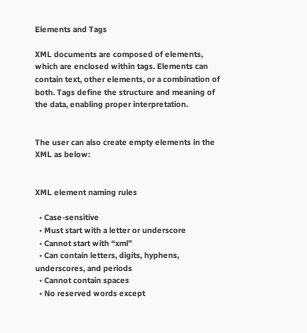Elements and Tags

XML documents are composed of elements, which are enclosed within tags. Elements can contain text, other elements, or a combination of both. Tags define the structure and meaning of the data, enabling proper interpretation.


The user can also create empty elements in the XML as below:


XML element naming rules

  • Case-sensitive
  • Must start with a letter or underscore
  • Cannot start with “xml”
  • Can contain letters, digits, hyphens, underscores, and periods
  • Cannot contain spaces
  • No reserved words except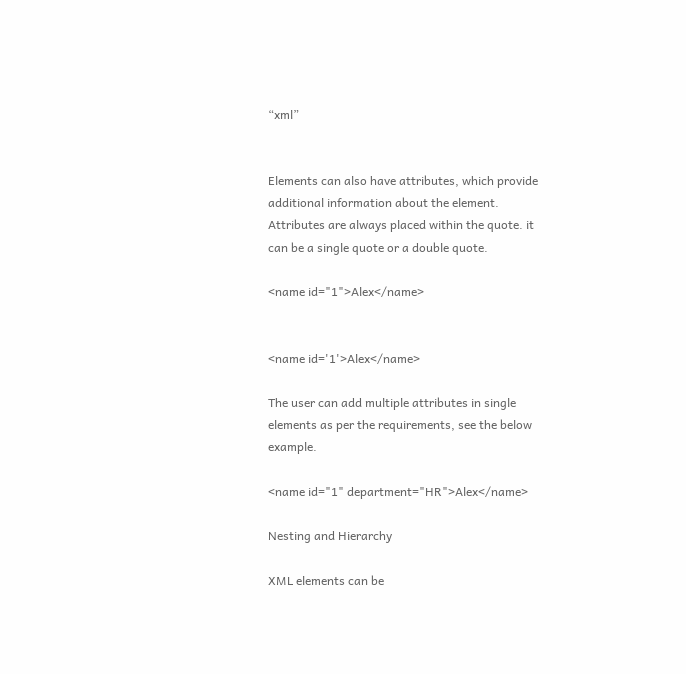“xml”


Elements can also have attributes, which provide additional information about the element. Attributes are always placed within the quote. it can be a single quote or a double quote.

<name id="1">Alex</name>


<name id='1'>Alex</name>

The user can add multiple attributes in single elements as per the requirements, see the below example.

<name id="1" department="HR">Alex</name>

Nesting and Hierarchy

XML elements can be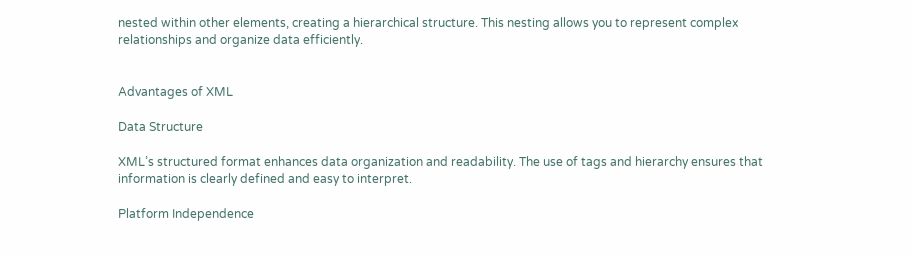nested within other elements, creating a hierarchical structure. This nesting allows you to represent complex relationships and organize data efficiently.


Advantages of XML

Data Structure

XML’s structured format enhances data organization and readability. The use of tags and hierarchy ensures that information is clearly defined and easy to interpret.

Platform Independence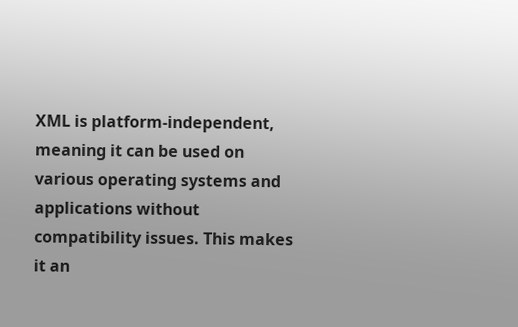XML is platform-independent, meaning it can be used on various operating systems and applications without compatibility issues. This makes it an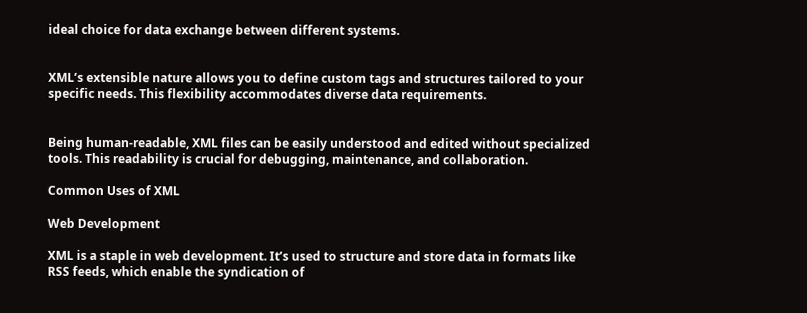ideal choice for data exchange between different systems.


XML’s extensible nature allows you to define custom tags and structures tailored to your specific needs. This flexibility accommodates diverse data requirements.


Being human-readable, XML files can be easily understood and edited without specialized tools. This readability is crucial for debugging, maintenance, and collaboration.

Common Uses of XML

Web Development

XML is a staple in web development. It’s used to structure and store data in formats like RSS feeds, which enable the syndication of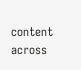content across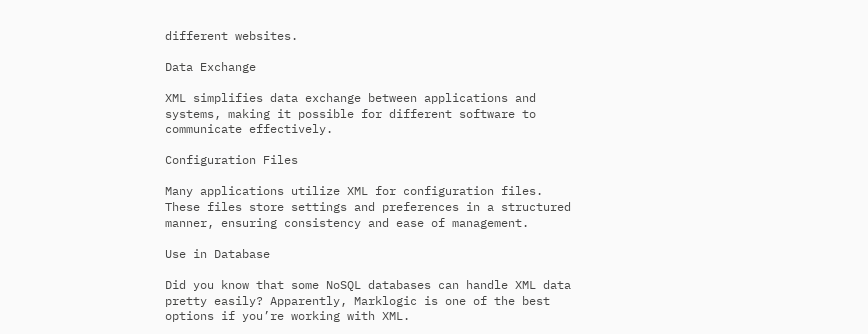different websites.

Data Exchange

XML simplifies data exchange between applications and systems, making it possible for different software to communicate effectively.

Configuration Files

Many applications utilize XML for configuration files. These files store settings and preferences in a structured manner, ensuring consistency and ease of management.

Use in Database

Did you know that some NoSQL databases can handle XML data pretty easily? Apparently, Marklogic is one of the best options if you’re working with XML.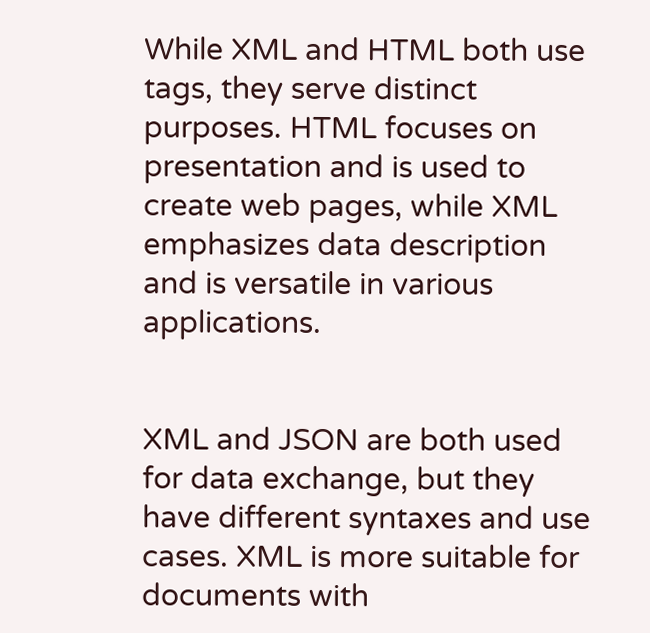While XML and HTML both use tags, they serve distinct purposes. HTML focuses on presentation and is used to create web pages, while XML emphasizes data description and is versatile in various applications.


XML and JSON are both used for data exchange, but they have different syntaxes and use cases. XML is more suitable for documents with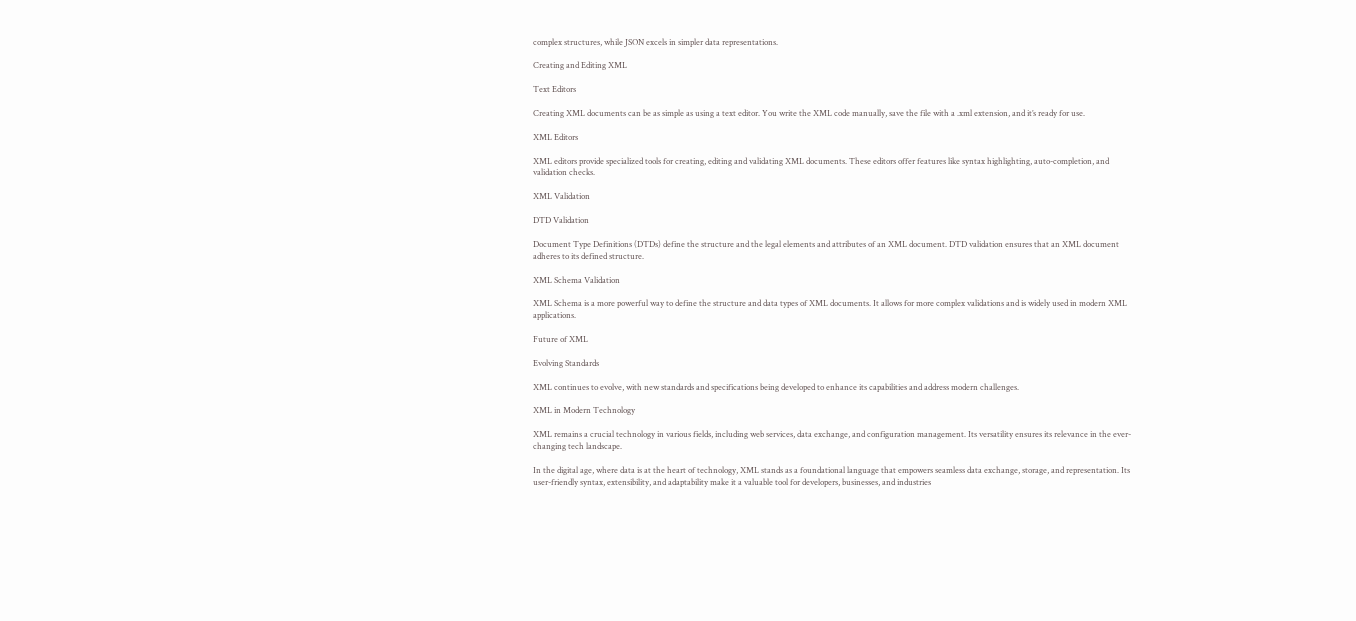complex structures, while JSON excels in simpler data representations.

Creating and Editing XML

Text Editors

Creating XML documents can be as simple as using a text editor. You write the XML code manually, save the file with a .xml extension, and it’s ready for use.

XML Editors

XML editors provide specialized tools for creating, editing and validating XML documents. These editors offer features like syntax highlighting, auto-completion, and validation checks.

XML Validation

DTD Validation

Document Type Definitions (DTDs) define the structure and the legal elements and attributes of an XML document. DTD validation ensures that an XML document adheres to its defined structure.

XML Schema Validation

XML Schema is a more powerful way to define the structure and data types of XML documents. It allows for more complex validations and is widely used in modern XML applications.

Future of XML

Evolving Standards

XML continues to evolve, with new standards and specifications being developed to enhance its capabilities and address modern challenges.

XML in Modern Technology

XML remains a crucial technology in various fields, including web services, data exchange, and configuration management. Its versatility ensures its relevance in the ever-changing tech landscape.

In the digital age, where data is at the heart of technology, XML stands as a foundational language that empowers seamless data exchange, storage, and representation. Its user-friendly syntax, extensibility, and adaptability make it a valuable tool for developers, businesses, and industries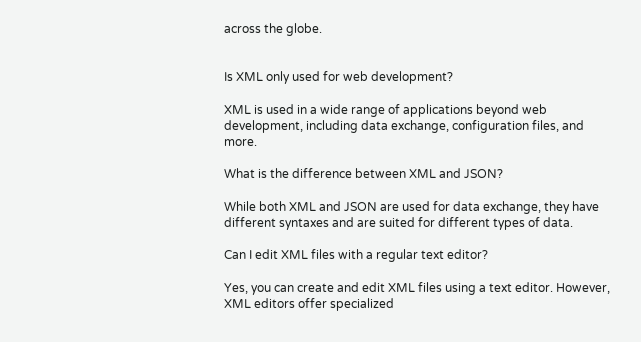across the globe.


Is XML only used for web development?

XML is used in a wide range of applications beyond web development, including data exchange, configuration files, and more.

What is the difference between XML and JSON?

While both XML and JSON are used for data exchange, they have different syntaxes and are suited for different types of data.

Can I edit XML files with a regular text editor?

Yes, you can create and edit XML files using a text editor. However, XML editors offer specialized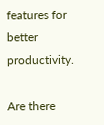features for better productivity.

Are there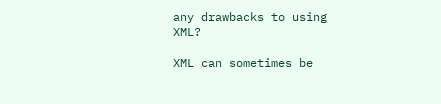any drawbacks to using XML?

XML can sometimes be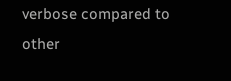verbose compared to other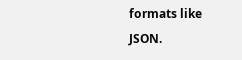formats like JSON.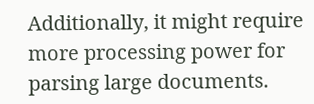Additionally, it might require more processing power for parsing large documents.